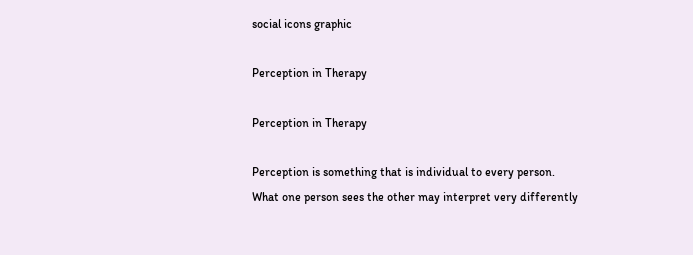social icons graphic

Perception in Therapy

Perception in Therapy

Perception is something that is individual to every person. What one person sees the other may interpret very differently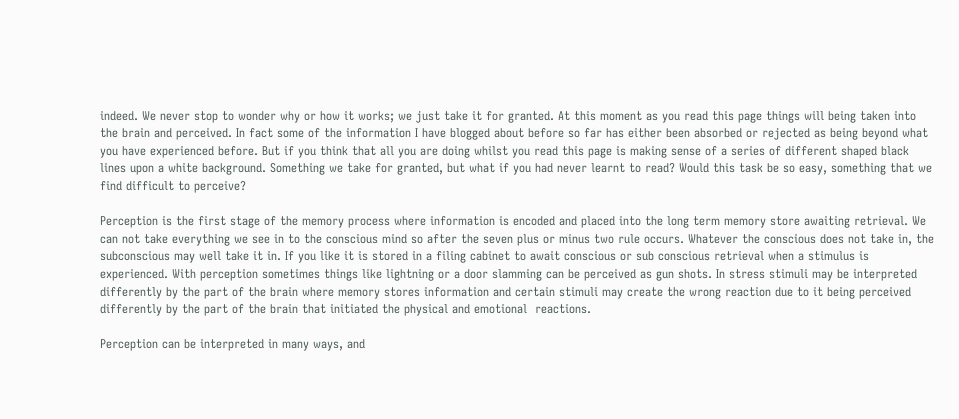indeed. We never stop to wonder why or how it works; we just take it for granted. At this moment as you read this page things will being taken into the brain and perceived. In fact some of the information I have blogged about before so far has either been absorbed or rejected as being beyond what you have experienced before. But if you think that all you are doing whilst you read this page is making sense of a series of different shaped black lines upon a white background. Something we take for granted, but what if you had never learnt to read? Would this task be so easy, something that we find difficult to perceive?

Perception is the first stage of the memory process where information is encoded and placed into the long term memory store awaiting retrieval. We can not take everything we see in to the conscious mind so after the seven plus or minus two rule occurs. Whatever the conscious does not take in, the subconscious may well take it in. If you like it is stored in a filing cabinet to await conscious or sub conscious retrieval when a stimulus is experienced. With perception sometimes things like lightning or a door slamming can be perceived as gun shots. In stress stimuli may be interpreted differently by the part of the brain where memory stores information and certain stimuli may create the wrong reaction due to it being perceived differently by the part of the brain that initiated the physical and emotional  reactions.

Perception can be interpreted in many ways, and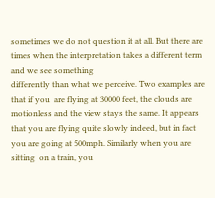sometimes we do not question it at all. But there are times when the interpretation takes a different term and we see something
differently than what we perceive. Two examples are that if you  are flying at 30000 feet, the clouds are motionless and the view stays the same. It appears that you are flying quite slowly indeed, but in fact you are going at 500mph. Similarly when you are sitting  on a train, you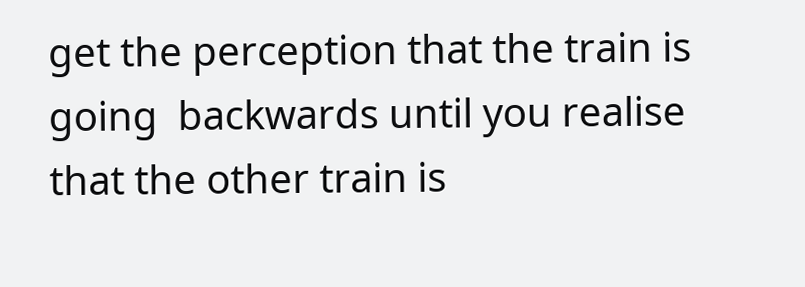get the perception that the train is going  backwards until you realise that the other train is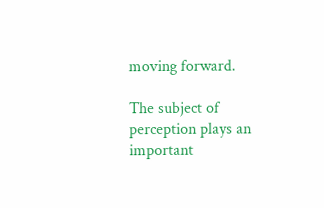moving forward.

The subject of perception plays an important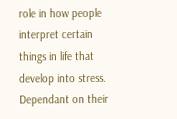role in how people interpret certain things in life that develop into stress. Dependant on their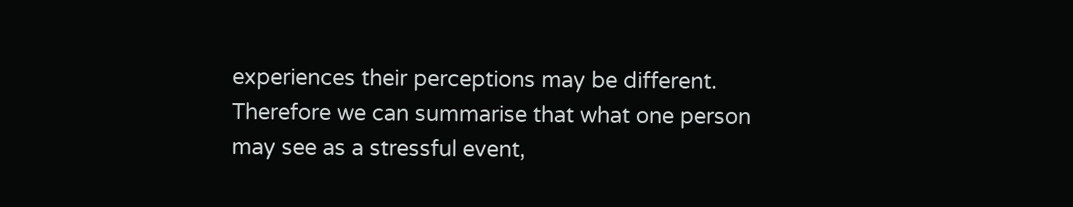experiences their perceptions may be different. Therefore we can summarise that what one person may see as a stressful event,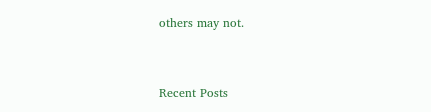others may not.


Recent Posts